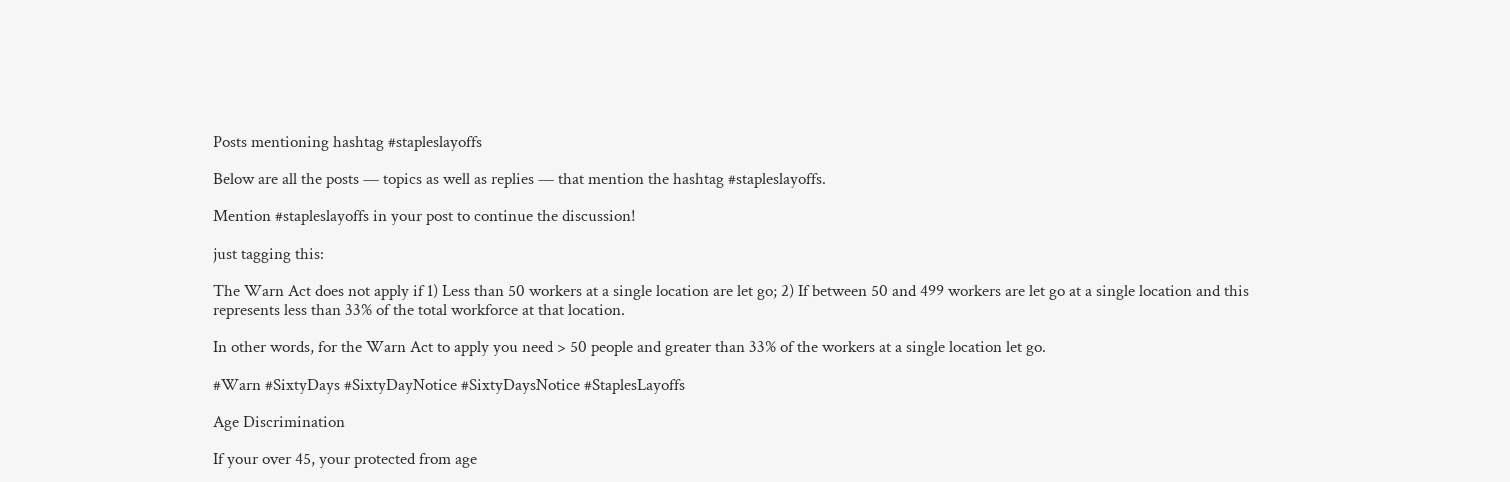Posts mentioning hashtag #stapleslayoffs

Below are all the posts — topics as well as replies — that mention the hashtag #stapleslayoffs.

Mention #stapleslayoffs in your post to continue the discussion!

just tagging this:

The Warn Act does not apply if 1) Less than 50 workers at a single location are let go; 2) If between 50 and 499 workers are let go at a single location and this represents less than 33% of the total workforce at that location.

In other words, for the Warn Act to apply you need > 50 people and greater than 33% of the workers at a single location let go.

#Warn #SixtyDays #SixtyDayNotice #SixtyDaysNotice #StaplesLayoffs

Age Discrimination

If your over 45, your protected from age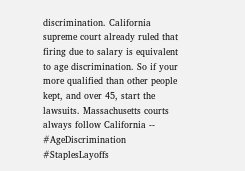discrimination. California supreme court already ruled that firing due to salary is equivalent to age discrimination. So if your more qualified than other people kept, and over 45, start the lawsuits. Massachusetts courts always follow California -- #AgeDiscrimination #StaplesLayoffs